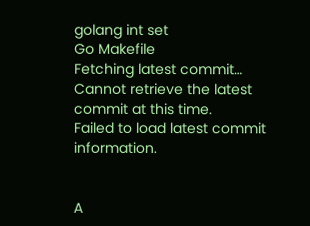golang int set
Go Makefile
Fetching latest commit…
Cannot retrieve the latest commit at this time.
Failed to load latest commit information.


A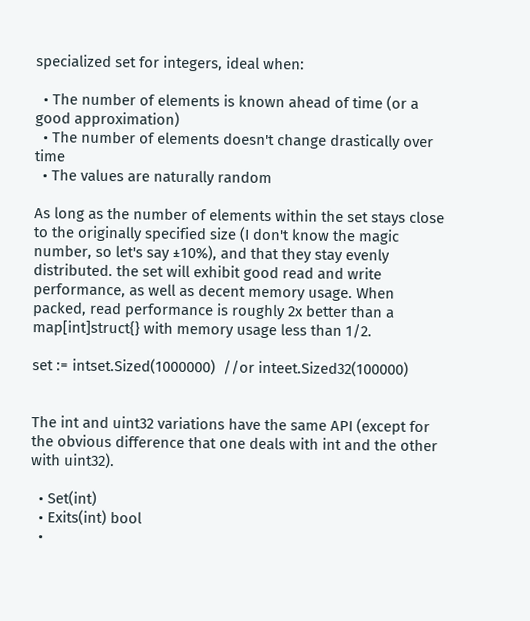specialized set for integers, ideal when:

  • The number of elements is known ahead of time (or a good approximation)
  • The number of elements doesn't change drastically over time
  • The values are naturally random

As long as the number of elements within the set stays close to the originally specified size (I don't know the magic number, so let's say ±10%), and that they stay evenly distributed. the set will exhibit good read and write performance, as well as decent memory usage. When packed, read performance is roughly 2x better than a map[int]struct{} with memory usage less than 1/2.

set := intset.Sized(1000000)  //or inteet.Sized32(100000)


The int and uint32 variations have the same API (except for the obvious difference that one deals with int and the other with uint32).

  • Set(int)
  • Exits(int) bool
  •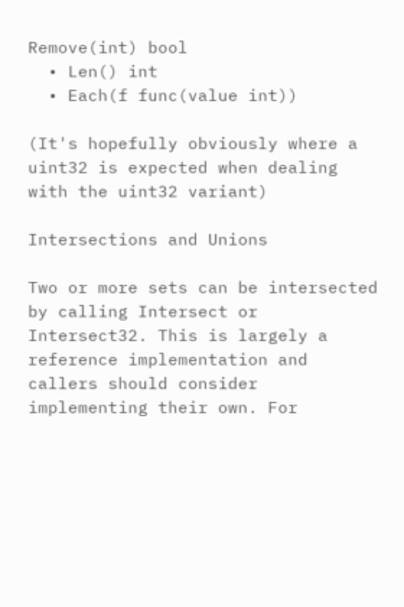Remove(int) bool
  • Len() int
  • Each(f func(value int))

(It's hopefully obviously where a uint32 is expected when dealing with the uint32 variant)

Intersections and Unions

Two or more sets can be intersected by calling Intersect or Intersect32. This is largely a reference implementation and callers should consider implementing their own. For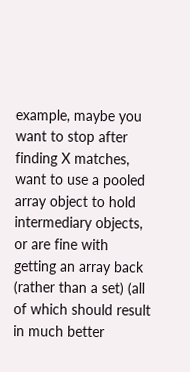example, maybe you want to stop after finding X matches, want to use a pooled array object to hold intermediary objects, or are fine with getting an array back (rather than a set) (all of which should result in much better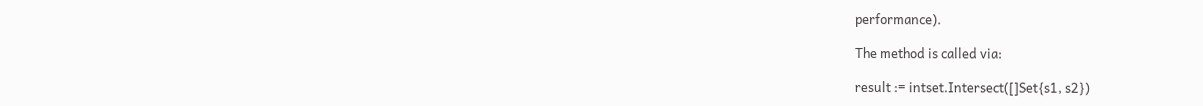performance).

The method is called via:

result := intset.Intersect([]Set{s1, s2})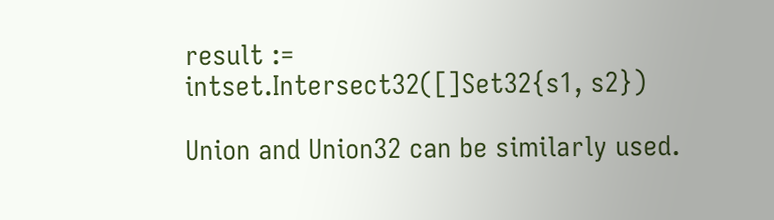result := intset.Intersect32([]Set32{s1, s2})

Union and Union32 can be similarly used.